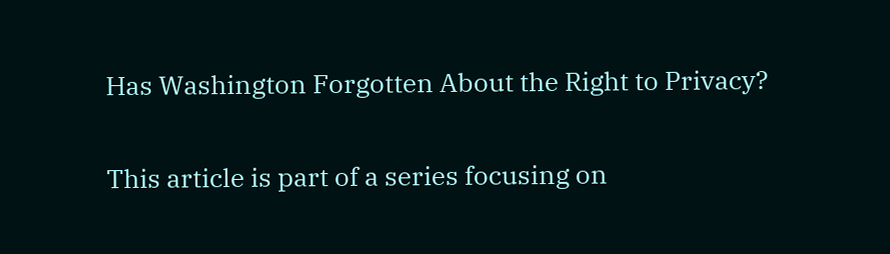Has Washington Forgotten About the Right to Privacy?

This article is part of a series focusing on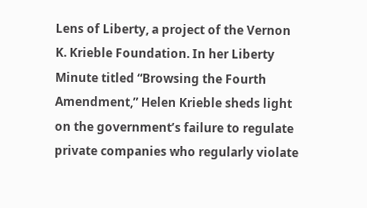Lens of Liberty, a project of the Vernon K. Krieble Foundation. In her Liberty Minute titled “Browsing the Fourth Amendment,” Helen Krieble sheds light on the government’s failure to regulate private companies who regularly violate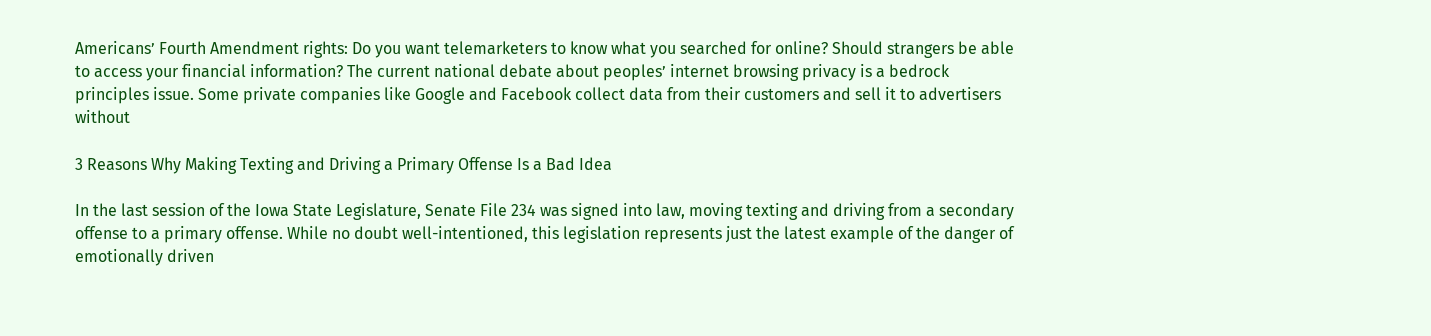Americans’ Fourth Amendment rights: Do you want telemarketers to know what you searched for online? Should strangers be able to access your financial information? The current national debate about peoples’ internet browsing privacy is a bedrock principles issue. Some private companies like Google and Facebook collect data from their customers and sell it to advertisers without

3 Reasons Why Making Texting and Driving a Primary Offense Is a Bad Idea

In the last session of the Iowa State Legislature, Senate File 234 was signed into law, moving texting and driving from a secondary offense to a primary offense. While no doubt well-intentioned, this legislation represents just the latest example of the danger of emotionally driven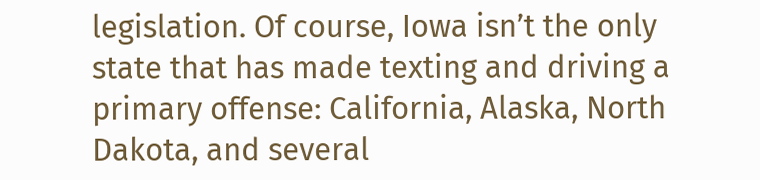legislation. Of course, Iowa isn’t the only state that has made texting and driving a primary offense: California, Alaska, North Dakota, and several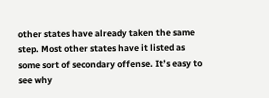other states have already taken the same step. Most other states have it listed as some sort of secondary offense. It’s easy to see why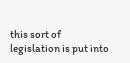this sort of legislation is put into